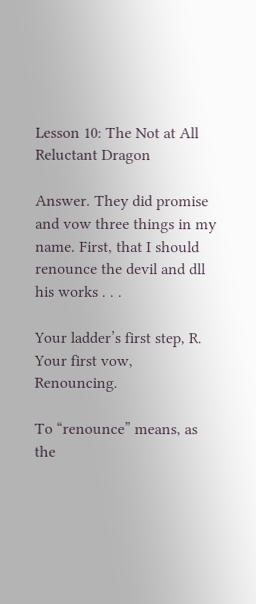Lesson 10: The Not at All Reluctant Dragon

Answer. They did promise and vow three things in my name. First, that I should renounce the devil and dll his works . . .

Your ladder’s first step, R. Your first vow, Renouncing.

To “renounce” means, as the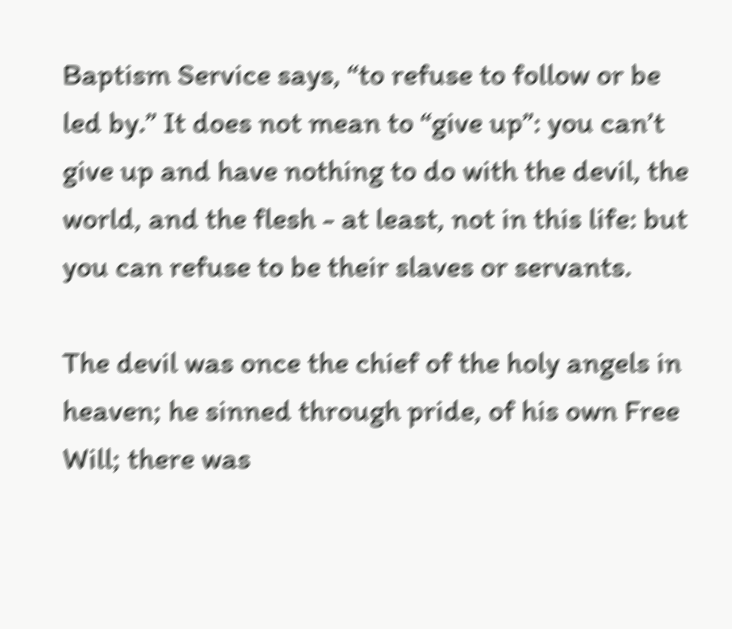Baptism Service says, “to refuse to follow or be led by.” It does not mean to “give up”: you can’t give up and have nothing to do with the devil, the world, and the flesh - at least, not in this life: but you can refuse to be their slaves or servants.

The devil was once the chief of the holy angels in heaven; he sinned through pride, of his own Free Will; there was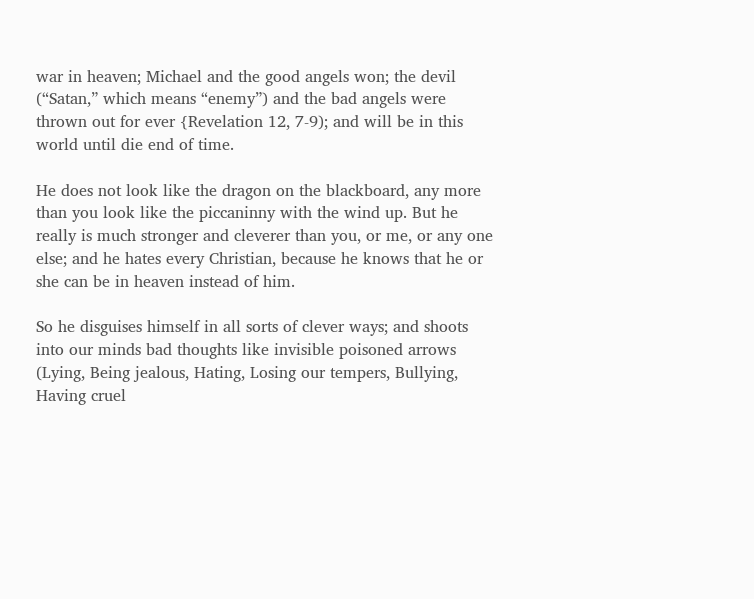war in heaven; Michael and the good angels won; the devil (“Satan,” which means “enemy”) and the bad angels were thrown out for ever {Revelation 12, 7-9); and will be in this world until die end of time.

He does not look like the dragon on the blackboard, any more than you look like the piccaninny with the wind up. But he really is much stronger and cleverer than you, or me, or any one else; and he hates every Christian, because he knows that he or she can be in heaven instead of him.

So he disguises himself in all sorts of clever ways; and shoots into our minds bad thoughts like invisible poisoned arrows (Lying, Being jealous, Hating, Losing our tempers, Bullying, Having cruel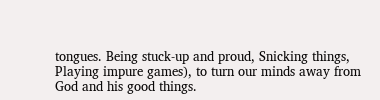tongues. Being stuck-up and proud, Snicking things, Playing impure games), to turn our minds away from God and his good things.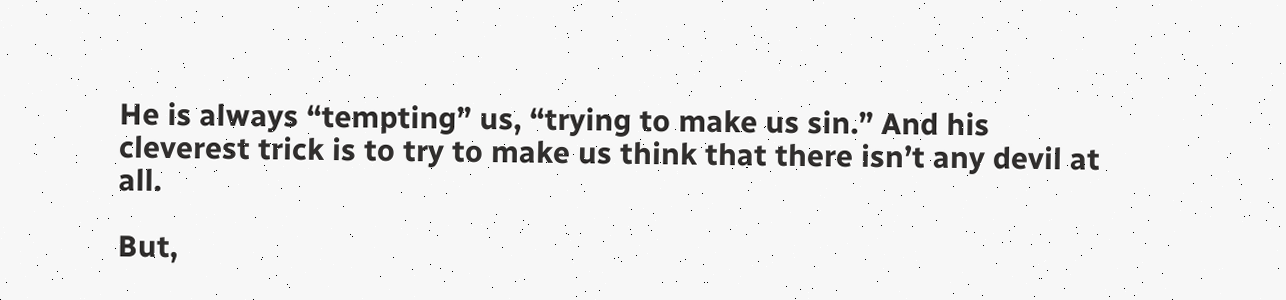He is always “tempting” us, “trying to make us sin.” And his cleverest trick is to try to make us think that there isn’t any devil at all.

But,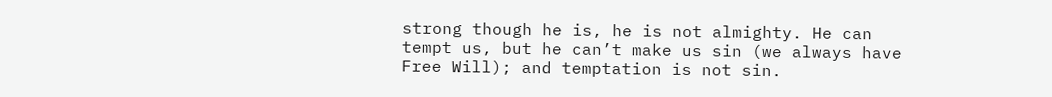strong though he is, he is not almighty. He can tempt us, but he can’t make us sin (we always have Free Will); and temptation is not sin.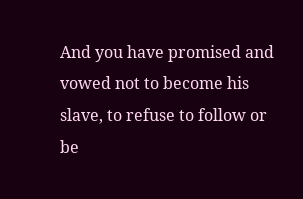And you have promised and vowed not to become his slave, to refuse to follow or be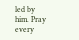led by him. Pray every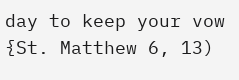day to keep your vow {St. Matthew 6, 13)